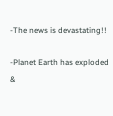-The news is devastating!!

-Planet Earth has exploded
&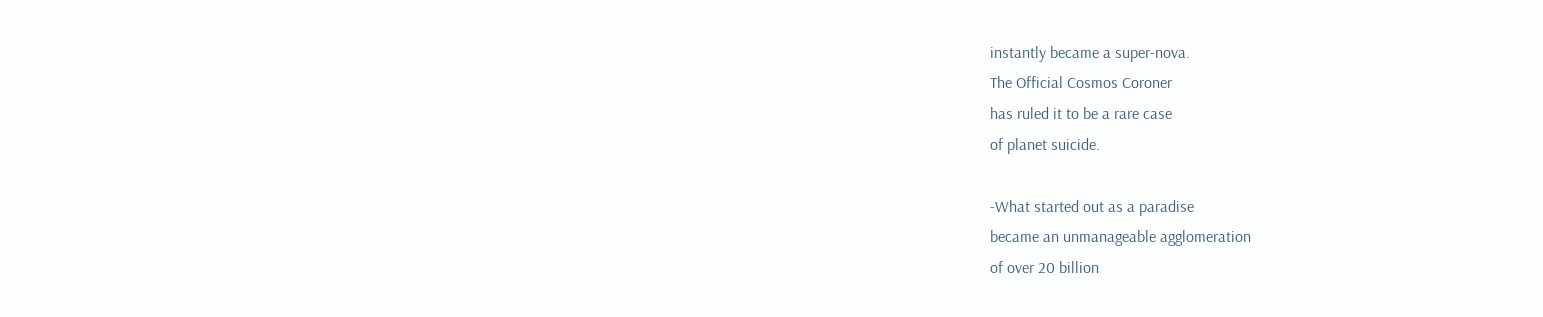instantly became a super-nova.
The Official Cosmos Coroner
has ruled it to be a rare case
of planet suicide.

-What started out as a paradise
became an unmanageable agglomeration
of over 20 billion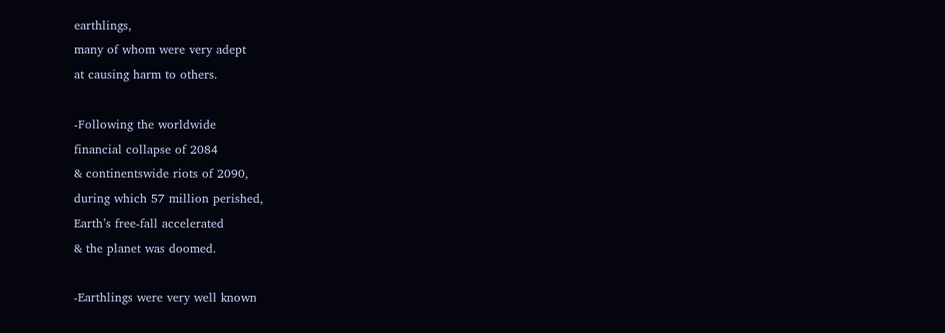earthlings,
many of whom were very adept
at causing harm to others.

-Following the worldwide
financial collapse of 2084
& continentswide riots of 2090,
during which 57 million perished,
Earth’s free-fall accelerated
& the planet was doomed.

-Earthlings were very well known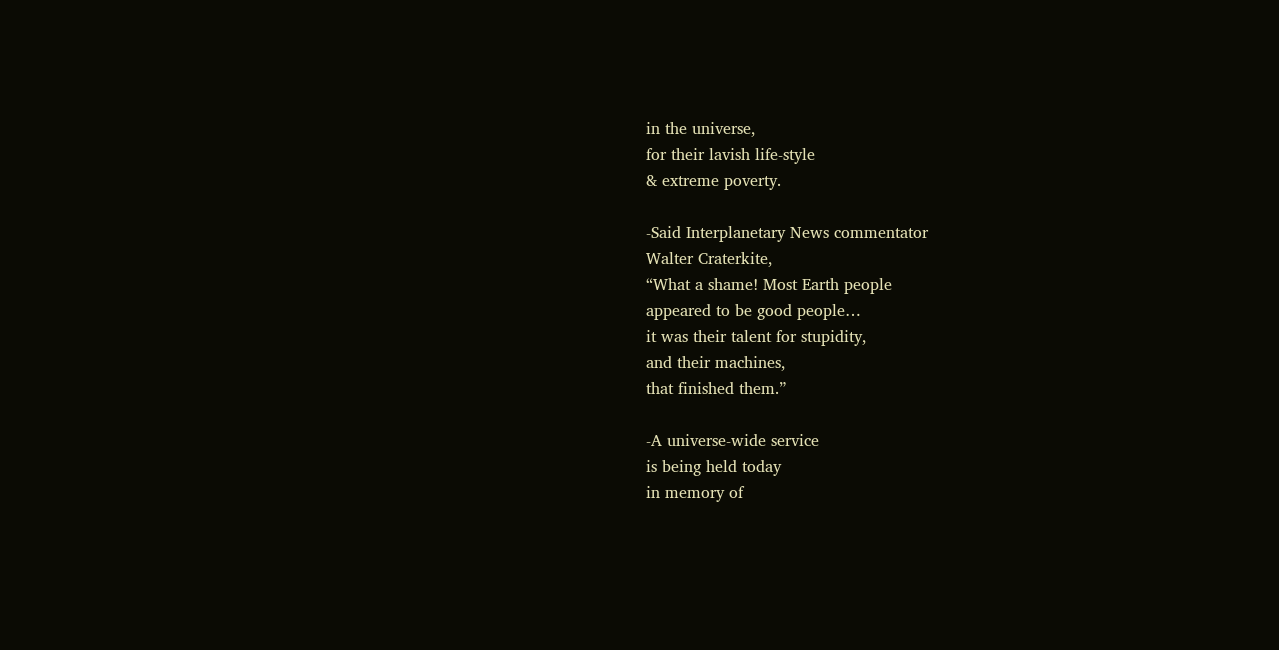in the universe,
for their lavish life-style
& extreme poverty.

-Said Interplanetary News commentator
Walter Craterkite,
“What a shame! Most Earth people
appeared to be good people…
it was their talent for stupidity,
and their machines,
that finished them.”

-A universe-wide service
is being held today
in memory of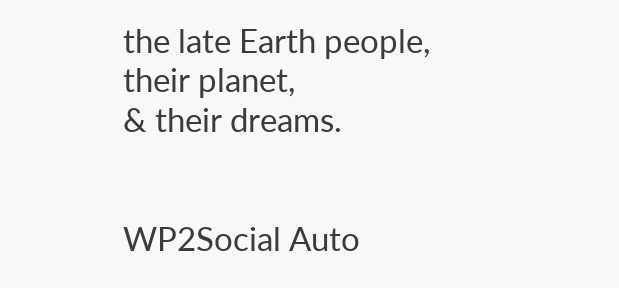the late Earth people,
their planet,
& their dreams.


WP2Social Auto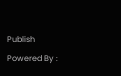Publish Powered By :